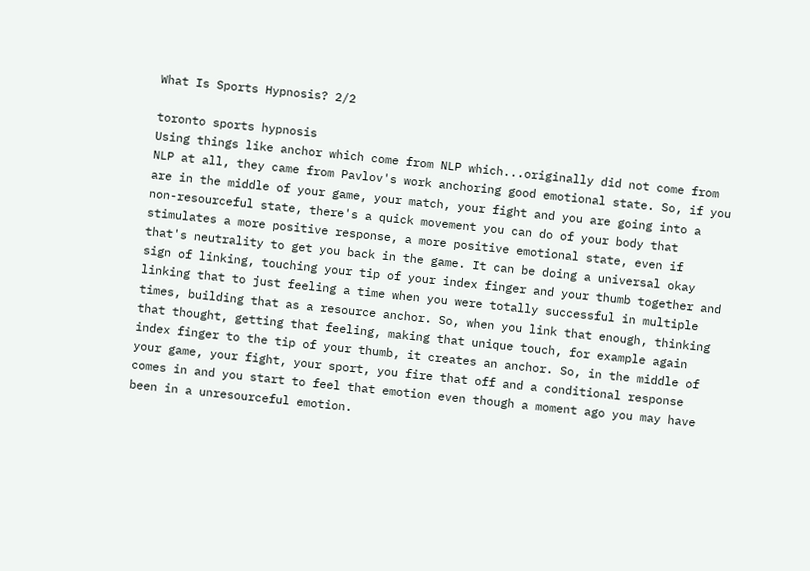What Is Sports Hypnosis? 2/2

toronto sports hypnosis
Using things like anchor which come from NLP which...originally did not come from NLP at all, they came from Pavlov's work anchoring good emotional state. So, if you are in the middle of your game, your match, your fight and you are going into a non-resourceful state, there's a quick movement you can do of your body that stimulates a more positive response, a more positive emotional state, even if that's neutrality to get you back in the game. It can be doing a universal okay sign of linking, touching your tip of your index finger and your thumb together and linking that to just feeling a time when you were totally successful in multiple times, building that as a resource anchor. So, when you link that enough, thinking that thought, getting that feeling, making that unique touch, for example again index finger to the tip of your thumb, it creates an anchor. So, in the middle of your game, your fight, your sport, you fire that off and a conditional response comes in and you start to feel that emotion even though a moment ago you may have been in a unresourceful emotion.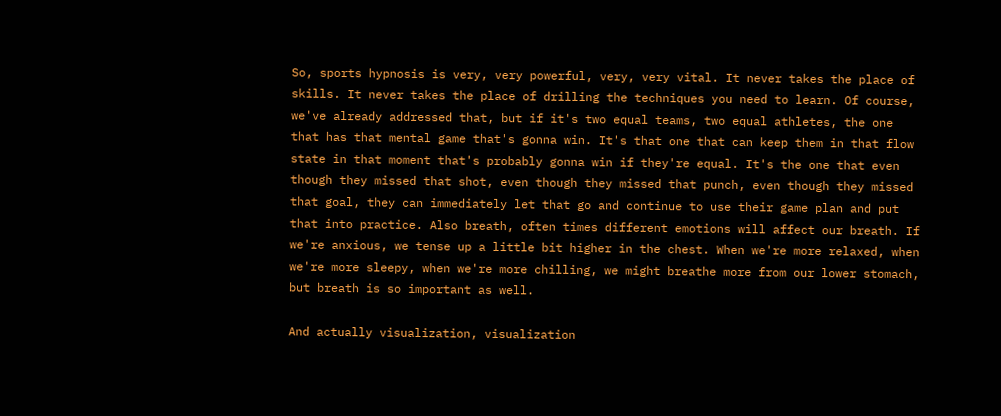So, sports hypnosis is very, very powerful, very, very vital. It never takes the place of skills. It never takes the place of drilling the techniques you need to learn. Of course, we've already addressed that, but if it's two equal teams, two equal athletes, the one that has that mental game that's gonna win. It's that one that can keep them in that flow state in that moment that's probably gonna win if they're equal. It's the one that even though they missed that shot, even though they missed that punch, even though they missed that goal, they can immediately let that go and continue to use their game plan and put that into practice. Also breath, often times different emotions will affect our breath. If we're anxious, we tense up a little bit higher in the chest. When we're more relaxed, when we're more sleepy, when we're more chilling, we might breathe more from our lower stomach, but breath is so important as well.

And actually visualization, visualization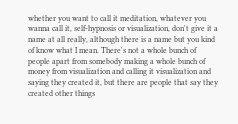whether you want to call it meditation, whatever you wanna call it, self-hypnosis or visualization, don't give it a name at all really, although there is a name but you kind of know what I mean. There's not a whole bunch of people apart from somebody making a whole bunch of money from visualization and calling it visualization and saying they created it, but there are people that say they created other things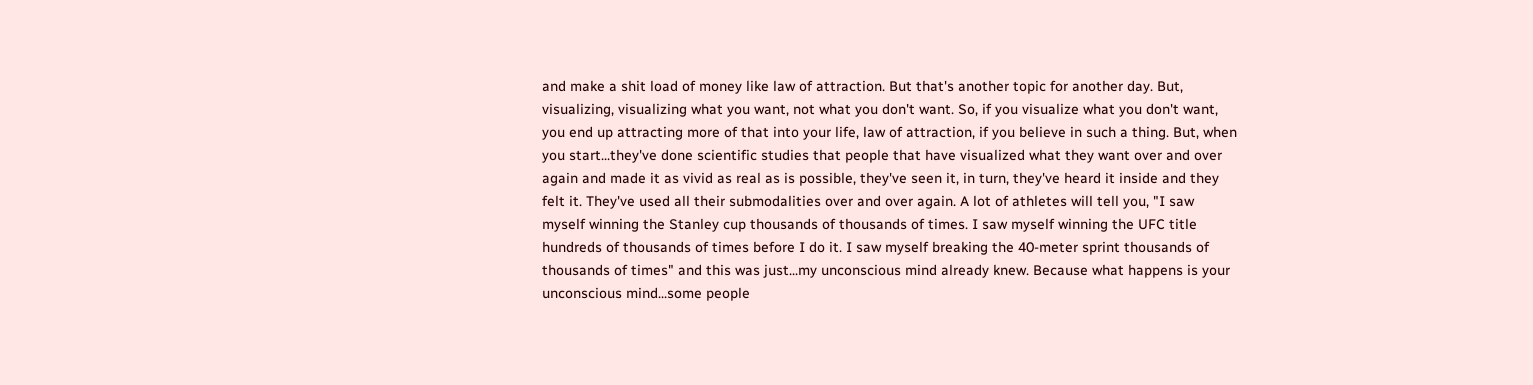and make a shit load of money like law of attraction. But that's another topic for another day. But, visualizing, visualizing what you want, not what you don't want. So, if you visualize what you don't want, you end up attracting more of that into your life, law of attraction, if you believe in such a thing. But, when you start...they've done scientific studies that people that have visualized what they want over and over again and made it as vivid as real as is possible, they've seen it, in turn, they've heard it inside and they felt it. They've used all their submodalities over and over again. A lot of athletes will tell you, "I saw myself winning the Stanley cup thousands of thousands of times. I saw myself winning the UFC title hundreds of thousands of times before I do it. I saw myself breaking the 40-meter sprint thousands of thousands of times" and this was just...my unconscious mind already knew. Because what happens is your unconscious mind...some people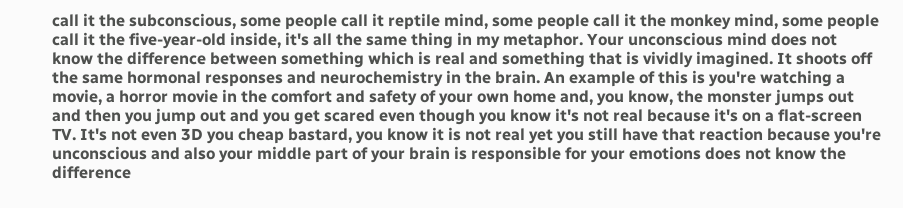call it the subconscious, some people call it reptile mind, some people call it the monkey mind, some people call it the five-year-old inside, it's all the same thing in my metaphor. Your unconscious mind does not know the difference between something which is real and something that is vividly imagined. It shoots off the same hormonal responses and neurochemistry in the brain. An example of this is you're watching a movie, a horror movie in the comfort and safety of your own home and, you know, the monster jumps out and then you jump out and you get scared even though you know it's not real because it's on a flat-screen TV. It's not even 3D you cheap bastard, you know it is not real yet you still have that reaction because you're unconscious and also your middle part of your brain is responsible for your emotions does not know the difference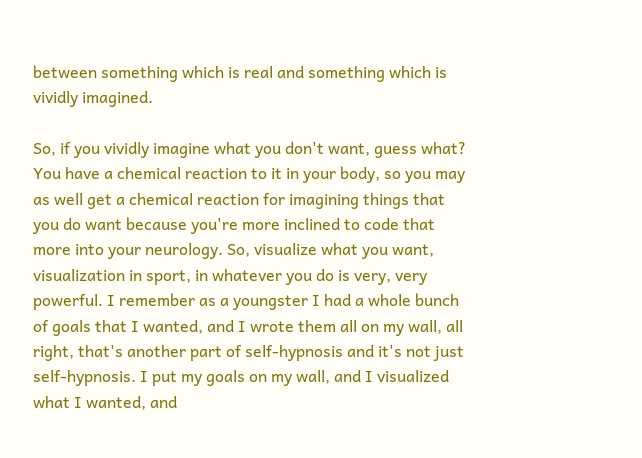between something which is real and something which is vividly imagined.

So, if you vividly imagine what you don't want, guess what? You have a chemical reaction to it in your body, so you may as well get a chemical reaction for imagining things that you do want because you're more inclined to code that more into your neurology. So, visualize what you want, visualization in sport, in whatever you do is very, very powerful. I remember as a youngster I had a whole bunch of goals that I wanted, and I wrote them all on my wall, all right, that's another part of self-hypnosis and it's not just self-hypnosis. I put my goals on my wall, and I visualized what I wanted, and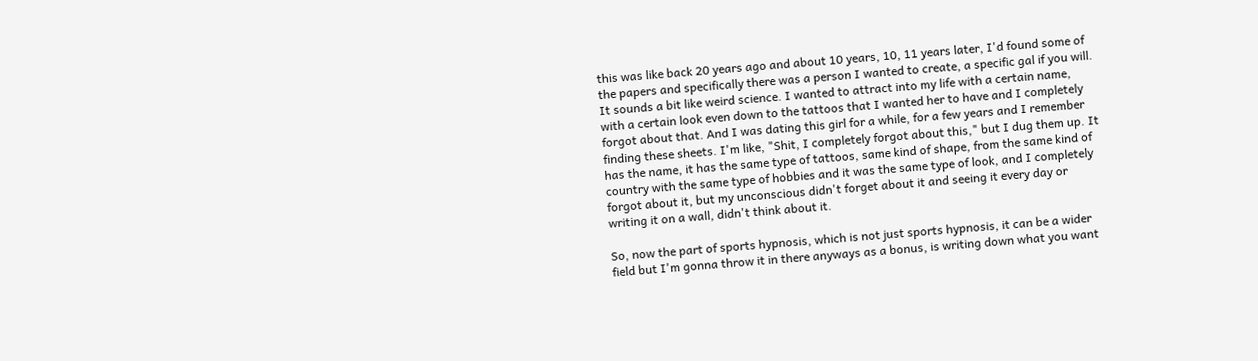this was like back 20 years ago and about 10 years, 10, 11 years later, I'd found some of the papers and specifically there was a person I wanted to create, a specific gal if you will. It sounds a bit like weird science. I wanted to attract into my life with a certain name, with a certain look even down to the tattoos that I wanted her to have and I completely forgot about that. And I was dating this girl for a while, for a few years and I remember finding these sheets. I'm like, "Shit, I completely forgot about this," but I dug them up. It has the name, it has the same type of tattoos, same kind of shape, from the same kind of country with the same type of hobbies and it was the same type of look, and I completely forgot about it, but my unconscious didn't forget about it and seeing it every day or writing it on a wall, didn't think about it.

So, now the part of sports hypnosis, which is not just sports hypnosis, it can be a wider field but I'm gonna throw it in there anyways as a bonus, is writing down what you want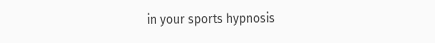in your sports hypnosis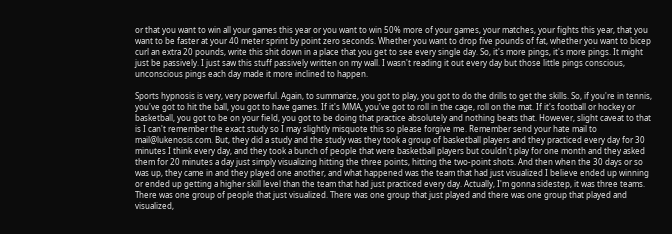or that you want to win all your games this year or you want to win 50% more of your games, your matches, your fights this year, that you want to be faster at your 40 meter sprint by point zero seconds. Whether you want to drop five pounds of fat, whether you want to bicep curl an extra 20 pounds, write this shit down in a place that you get to see every single day. So, it's more pings, it's more pings. It might just be passively. I just saw this stuff passively written on my wall. I wasn't reading it out every day but those little pings conscious, unconscious pings each day made it more inclined to happen.

Sports hypnosis is very, very powerful. Again, to summarize, you got to play, you got to do the drills to get the skills. So, if you're in tennis, you've got to hit the ball, you got to have games. If it's MMA, you've got to roll in the cage, roll on the mat. If it's football or hockey or basketball, you got to be on your field, you got to be doing that practice absolutely and nothing beats that. However, slight caveat to that is I can't remember the exact study so I may slightly misquote this so please forgive me. Remember send your hate mail to mail@lukenosis.com. But, they did a study and the study was they took a group of basketball players and they practiced every day for 30 minutes I think every day, and they took a bunch of people that were basketball players but couldn't play for one month and they asked them for 20 minutes a day just simply visualizing hitting the three points, hitting the two-point shots. And then when the 30 days or so was up, they came in and they played one another, and what happened was the team that had just visualized I believe ended up winning or ended up getting a higher skill level than the team that had just practiced every day. Actually, I'm gonna sidestep, it was three teams. There was one group of people that just visualized. There was one group that just played and there was one group that played and visualized,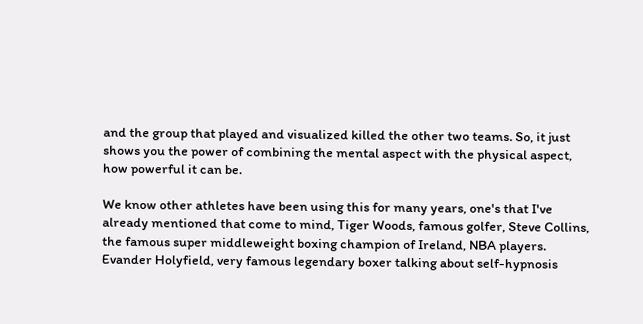and the group that played and visualized killed the other two teams. So, it just shows you the power of combining the mental aspect with the physical aspect, how powerful it can be.

We know other athletes have been using this for many years, one's that I've already mentioned that come to mind, Tiger Woods, famous golfer, Steve Collins, the famous super middleweight boxing champion of Ireland, NBA players. Evander Holyfield, very famous legendary boxer talking about self-hypnosis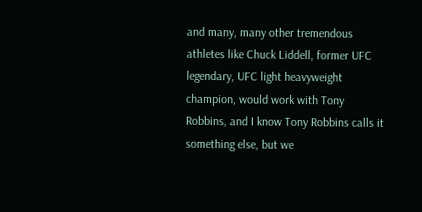and many, many other tremendous athletes like Chuck Liddell, former UFC legendary, UFC light heavyweight champion, would work with Tony Robbins, and I know Tony Robbins calls it something else, but we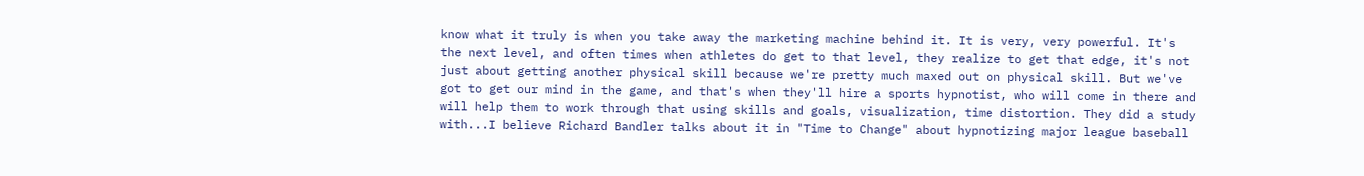know what it truly is when you take away the marketing machine behind it. It is very, very powerful. It's the next level, and often times when athletes do get to that level, they realize to get that edge, it's not just about getting another physical skill because we're pretty much maxed out on physical skill. But we've got to get our mind in the game, and that's when they'll hire a sports hypnotist, who will come in there and will help them to work through that using skills and goals, visualization, time distortion. They did a study with...I believe Richard Bandler talks about it in "Time to Change" about hypnotizing major league baseball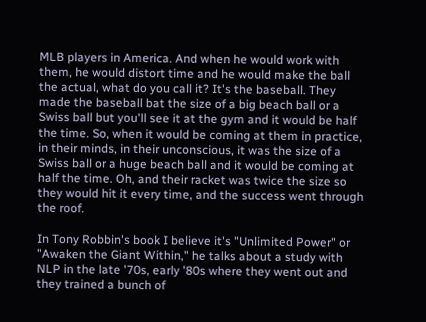MLB players in America. And when he would work with them, he would distort time and he would make the ball the actual, what do you call it? It's the baseball. They made the baseball bat the size of a big beach ball or a Swiss ball but you'll see it at the gym and it would be half the time. So, when it would be coming at them in practice, in their minds, in their unconscious, it was the size of a Swiss ball or a huge beach ball and it would be coming at half the time. Oh, and their racket was twice the size so they would hit it every time, and the success went through the roof.

In Tony Robbin's book I believe it's "Unlimited Power" or "Awaken the Giant Within," he talks about a study with NLP in the late '70s, early '80s where they went out and they trained a bunch of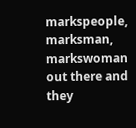markspeople, marksman, markswoman out there and they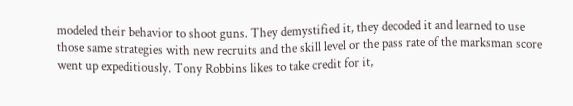modeled their behavior to shoot guns. They demystified it, they decoded it and learned to use those same strategies with new recruits and the skill level or the pass rate of the marksman score went up expeditiously. Tony Robbins likes to take credit for it,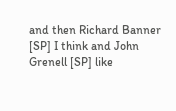and then Richard Banner [SP] I think and John Grenell [SP] like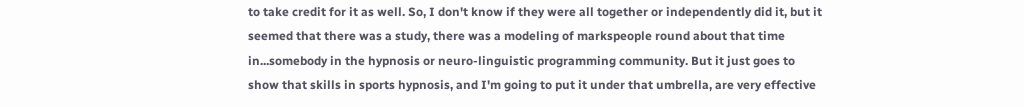to take credit for it as well. So, I don't know if they were all together or independently did it, but it seemed that there was a study, there was a modeling of markspeople round about that time in...somebody in the hypnosis or neuro-linguistic programming community. But it just goes to show that skills in sports hypnosis, and I'm going to put it under that umbrella, are very effective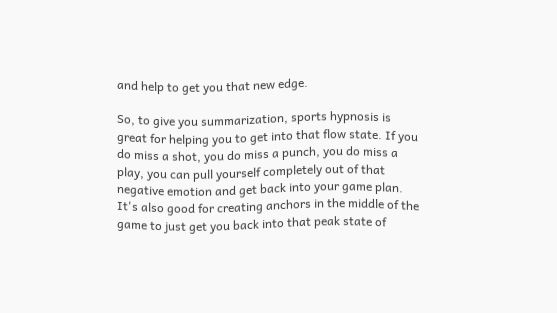and help to get you that new edge.

So, to give you summarization, sports hypnosis is great for helping you to get into that flow state. If you do miss a shot, you do miss a punch, you do miss a play, you can pull yourself completely out of that negative emotion and get back into your game plan. It's also good for creating anchors in the middle of the game to just get you back into that peak state of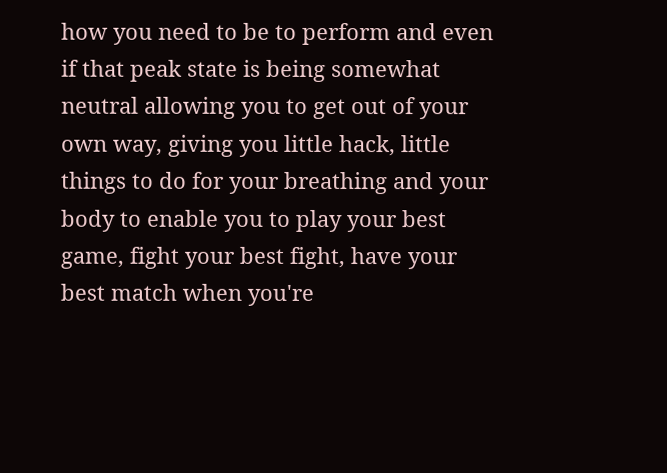how you need to be to perform and even if that peak state is being somewhat neutral allowing you to get out of your own way, giving you little hack, little things to do for your breathing and your body to enable you to play your best game, fight your best fight, have your best match when you're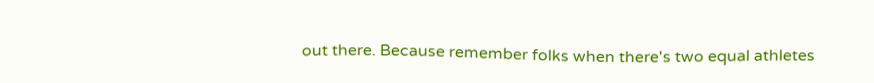out there. Because remember folks when there's two equal athletes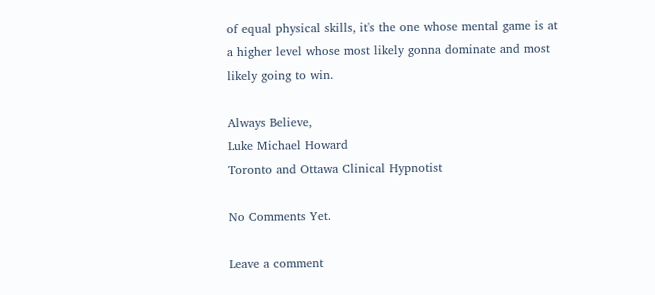of equal physical skills, it's the one whose mental game is at a higher level whose most likely gonna dominate and most likely going to win.

Always Believe,
Luke Michael Howard
Toronto and Ottawa Clinical Hypnotist

No Comments Yet.

Leave a comment